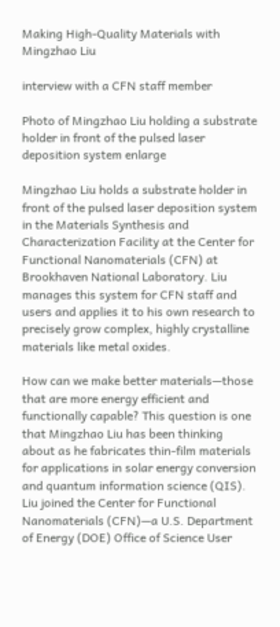Making High-Quality Materials with Mingzhao Liu

interview with a CFN staff member

Photo of Mingzhao Liu holding a substrate holder in front of the pulsed laser deposition system enlarge

Mingzhao Liu holds a substrate holder in front of the pulsed laser deposition system in the Materials Synthesis and Characterization Facility at the Center for Functional Nanomaterials (CFN) at Brookhaven National Laboratory. Liu manages this system for CFN staff and users and applies it to his own research to precisely grow complex, highly crystalline materials like metal oxides.

How can we make better materials—those that are more energy efficient and functionally capable? This question is one that Mingzhao Liu has been thinking about as he fabricates thin-film materials for applications in solar energy conversion and quantum information science (QIS). Liu joined the Center for Functional Nanomaterials (CFN)—a U.S. Department of Energy (DOE) Office of Science User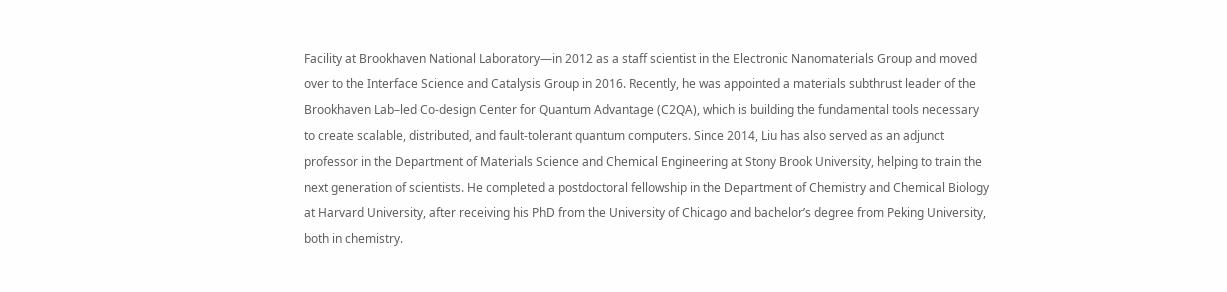Facility at Brookhaven National Laboratory—in 2012 as a staff scientist in the Electronic Nanomaterials Group and moved over to the Interface Science and Catalysis Group in 2016. Recently, he was appointed a materials subthrust leader of the Brookhaven Lab–led Co-design Center for Quantum Advantage (C2QA), which is building the fundamental tools necessary to create scalable, distributed, and fault-tolerant quantum computers. Since 2014, Liu has also served as an adjunct professor in the Department of Materials Science and Chemical Engineering at Stony Brook University, helping to train the next generation of scientists. He completed a postdoctoral fellowship in the Department of Chemistry and Chemical Biology at Harvard University, after receiving his PhD from the University of Chicago and bachelor’s degree from Peking University, both in chemistry.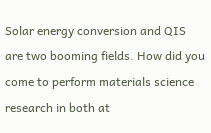Solar energy conversion and QIS are two booming fields. How did you come to perform materials science research in both at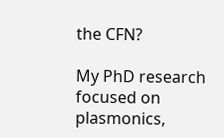the CFN?

My PhD research focused on plasmonics,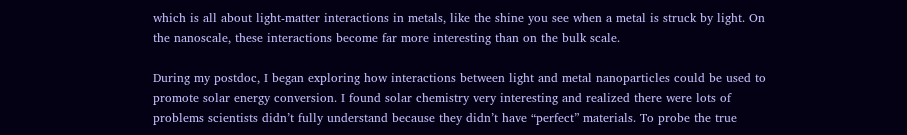which is all about light-matter interactions in metals, like the shine you see when a metal is struck by light. On the nanoscale, these interactions become far more interesting than on the bulk scale.

During my postdoc, I began exploring how interactions between light and metal nanoparticles could be used to promote solar energy conversion. I found solar chemistry very interesting and realized there were lots of problems scientists didn’t fully understand because they didn’t have “perfect” materials. To probe the true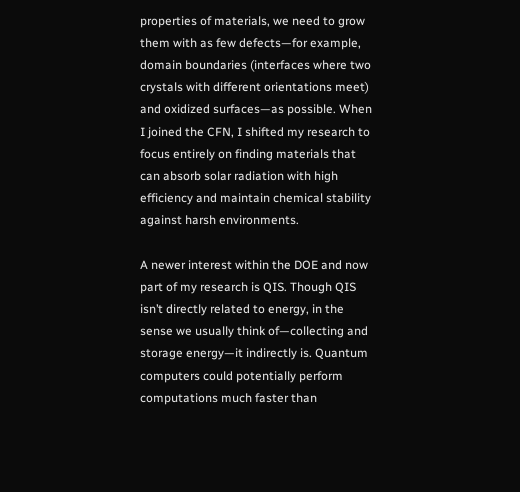properties of materials, we need to grow them with as few defects—for example, domain boundaries (interfaces where two crystals with different orientations meet) and oxidized surfaces—as possible. When I joined the CFN, I shifted my research to focus entirely on finding materials that can absorb solar radiation with high efficiency and maintain chemical stability against harsh environments.

A newer interest within the DOE and now part of my research is QIS. Though QIS isn’t directly related to energy, in the sense we usually think of—collecting and storage energy—it indirectly is. Quantum computers could potentially perform computations much faster than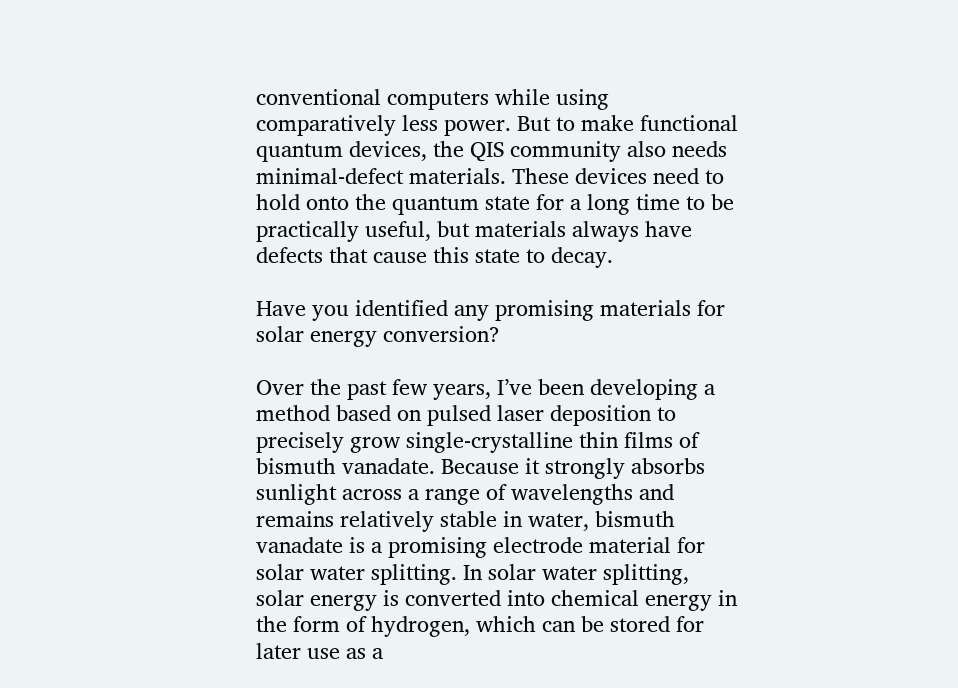conventional computers while using comparatively less power. But to make functional quantum devices, the QIS community also needs minimal-defect materials. These devices need to hold onto the quantum state for a long time to be practically useful, but materials always have defects that cause this state to decay.

Have you identified any promising materials for solar energy conversion?

Over the past few years, I’ve been developing a method based on pulsed laser deposition to precisely grow single-crystalline thin films of bismuth vanadate. Because it strongly absorbs sunlight across a range of wavelengths and remains relatively stable in water, bismuth vanadate is a promising electrode material for solar water splitting. In solar water splitting, solar energy is converted into chemical energy in the form of hydrogen, which can be stored for later use as a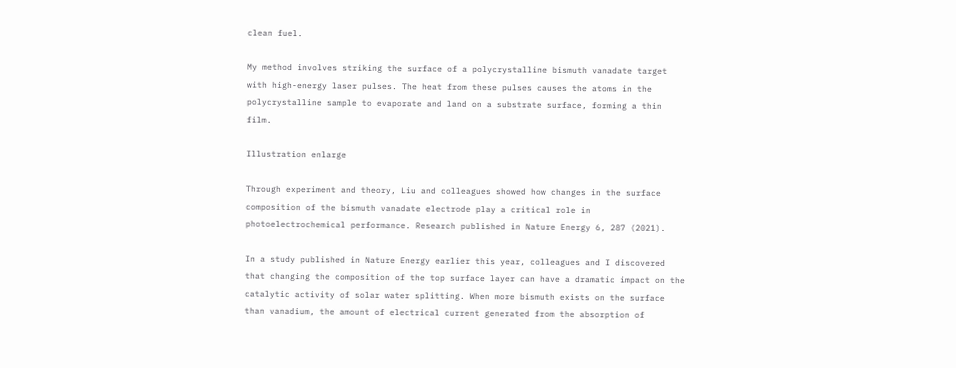clean fuel.

My method involves striking the surface of a polycrystalline bismuth vanadate target with high-energy laser pulses. The heat from these pulses causes the atoms in the polycrystalline sample to evaporate and land on a substrate surface, forming a thin film.

Illustration enlarge

Through experiment and theory, Liu and colleagues showed how changes in the surface composition of the bismuth vanadate electrode play a critical role in photoelectrochemical performance. Research published in Nature Energy 6, 287 (2021).

In a study published in Nature Energy earlier this year, colleagues and I discovered that changing the composition of the top surface layer can have a dramatic impact on the catalytic activity of solar water splitting. When more bismuth exists on the surface than vanadium, the amount of electrical current generated from the absorption of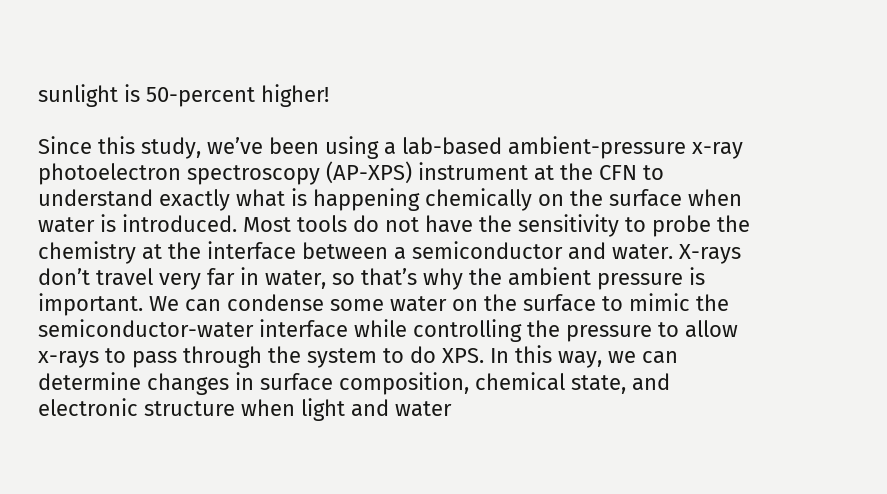sunlight is 50-percent higher!

Since this study, we’ve been using a lab-based ambient-pressure x-ray photoelectron spectroscopy (AP-XPS) instrument at the CFN to understand exactly what is happening chemically on the surface when water is introduced. Most tools do not have the sensitivity to probe the chemistry at the interface between a semiconductor and water. X-rays don’t travel very far in water, so that’s why the ambient pressure is important. We can condense some water on the surface to mimic the semiconductor-water interface while controlling the pressure to allow x-rays to pass through the system to do XPS. In this way, we can determine changes in surface composition, chemical state, and electronic structure when light and water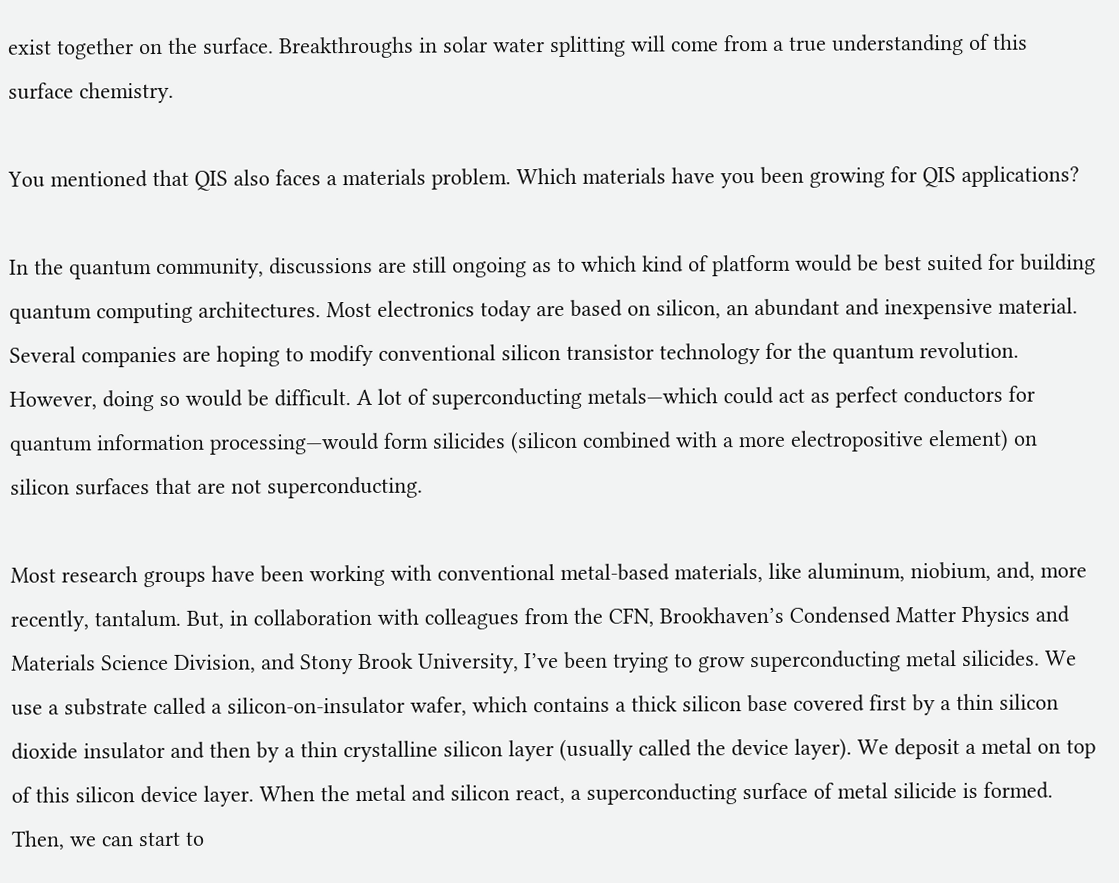exist together on the surface. Breakthroughs in solar water splitting will come from a true understanding of this surface chemistry.

You mentioned that QIS also faces a materials problem. Which materials have you been growing for QIS applications?

In the quantum community, discussions are still ongoing as to which kind of platform would be best suited for building quantum computing architectures. Most electronics today are based on silicon, an abundant and inexpensive material. Several companies are hoping to modify conventional silicon transistor technology for the quantum revolution. However, doing so would be difficult. A lot of superconducting metals—which could act as perfect conductors for quantum information processing—would form silicides (silicon combined with a more electropositive element) on silicon surfaces that are not superconducting.

Most research groups have been working with conventional metal-based materials, like aluminum, niobium, and, more recently, tantalum. But, in collaboration with colleagues from the CFN, Brookhaven’s Condensed Matter Physics and Materials Science Division, and Stony Brook University, I’ve been trying to grow superconducting metal silicides. We use a substrate called a silicon-on-insulator wafer, which contains a thick silicon base covered first by a thin silicon dioxide insulator and then by a thin crystalline silicon layer (usually called the device layer). We deposit a metal on top of this silicon device layer. When the metal and silicon react, a superconducting surface of metal silicide is formed. Then, we can start to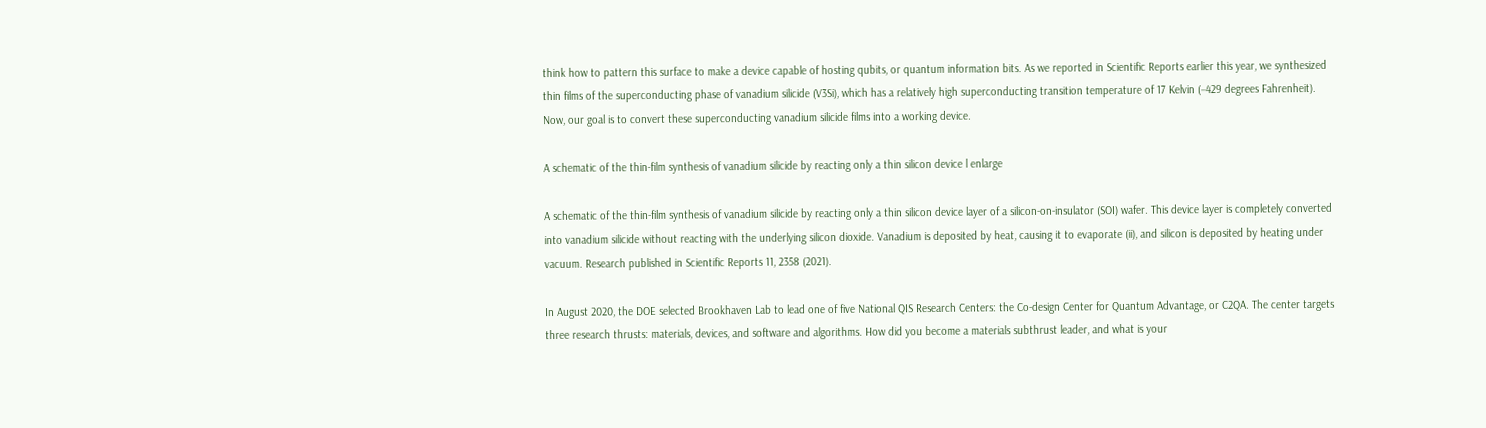think how to pattern this surface to make a device capable of hosting qubits, or quantum information bits. As we reported in Scientific Reports earlier this year, we synthesized thin films of the superconducting phase of vanadium silicide (V3Si), which has a relatively high superconducting transition temperature of 17 Kelvin (−429 degrees Fahrenheit). Now, our goal is to convert these superconducting vanadium silicide films into a working device.

A schematic of the thin-film synthesis of vanadium silicide by reacting only a thin silicon device l enlarge

A schematic of the thin-film synthesis of vanadium silicide by reacting only a thin silicon device layer of a silicon-on-insulator (SOI) wafer. This device layer is completely converted into vanadium silicide without reacting with the underlying silicon dioxide. Vanadium is deposited by heat, causing it to evaporate (ii), and silicon is deposited by heating under vacuum. Research published in Scientific Reports 11, 2358 (2021).

In August 2020, the DOE selected Brookhaven Lab to lead one of five National QIS Research Centers: the Co-design Center for Quantum Advantage, or C2QA. The center targets three research thrusts: materials, devices, and software and algorithms. How did you become a materials subthrust leader, and what is your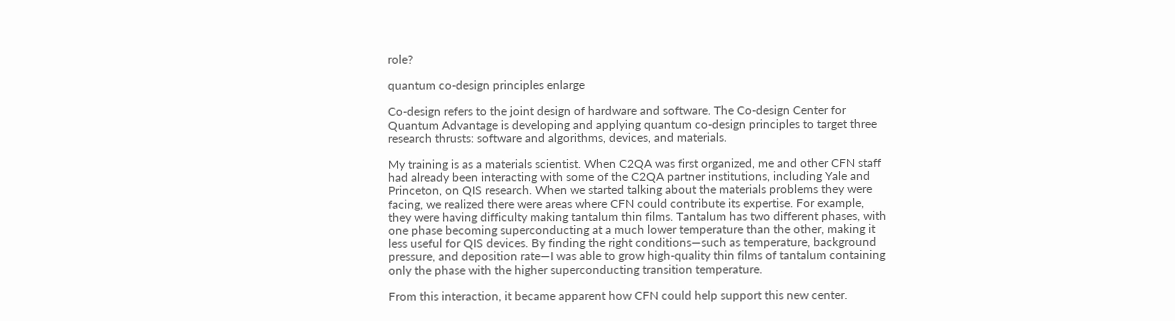role?

quantum co-design principles enlarge

Co-design refers to the joint design of hardware and software. The Co-design Center for Quantum Advantage is developing and applying quantum co-design principles to target three research thrusts: software and algorithms, devices, and materials.

My training is as a materials scientist. When C2QA was first organized, me and other CFN staff had already been interacting with some of the C2QA partner institutions, including Yale and Princeton, on QIS research. When we started talking about the materials problems they were facing, we realized there were areas where CFN could contribute its expertise. For example, they were having difficulty making tantalum thin films. Tantalum has two different phases, with one phase becoming superconducting at a much lower temperature than the other, making it less useful for QIS devices. By finding the right conditions—such as temperature, background pressure, and deposition rate—I was able to grow high-quality thin films of tantalum containing only the phase with the higher superconducting transition temperature.

From this interaction, it became apparent how CFN could help support this new center.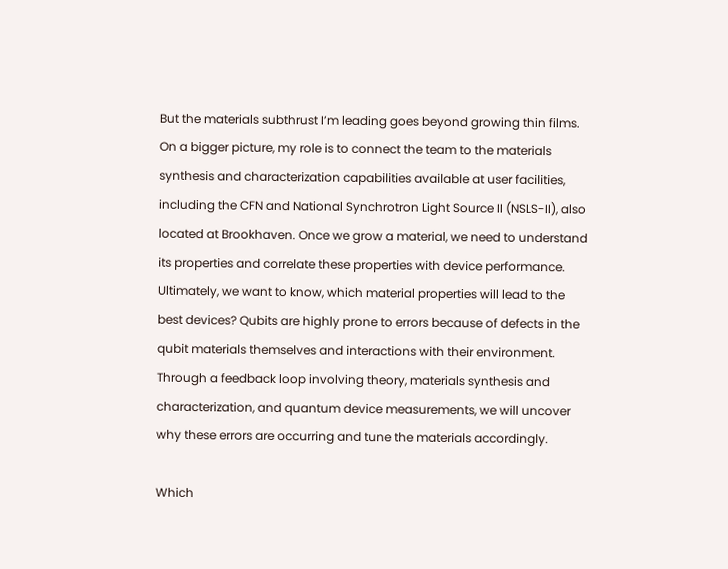But the materials subthrust I’m leading goes beyond growing thin films. On a bigger picture, my role is to connect the team to the materials synthesis and characterization capabilities available at user facilities, including the CFN and National Synchrotron Light Source II (NSLS-II), also located at Brookhaven. Once we grow a material, we need to understand its properties and correlate these properties with device performance. Ultimately, we want to know, which material properties will lead to the best devices? Qubits are highly prone to errors because of defects in the qubit materials themselves and interactions with their environment. Through a feedback loop involving theory, materials synthesis and characterization, and quantum device measurements, we will uncover why these errors are occurring and tune the materials accordingly.

Which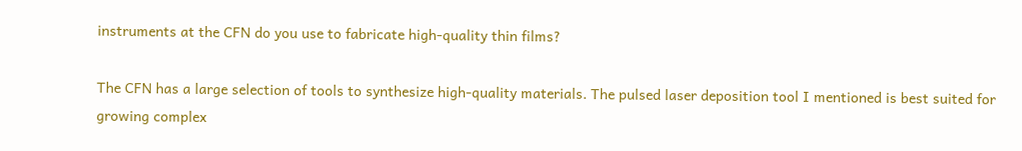instruments at the CFN do you use to fabricate high-quality thin films?

The CFN has a large selection of tools to synthesize high-quality materials. The pulsed laser deposition tool I mentioned is best suited for growing complex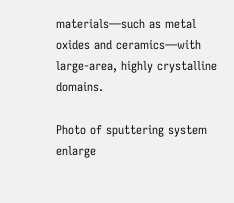materials—such as metal oxides and ceramics—with large-area, highly crystalline domains.

Photo of sputtering system enlarge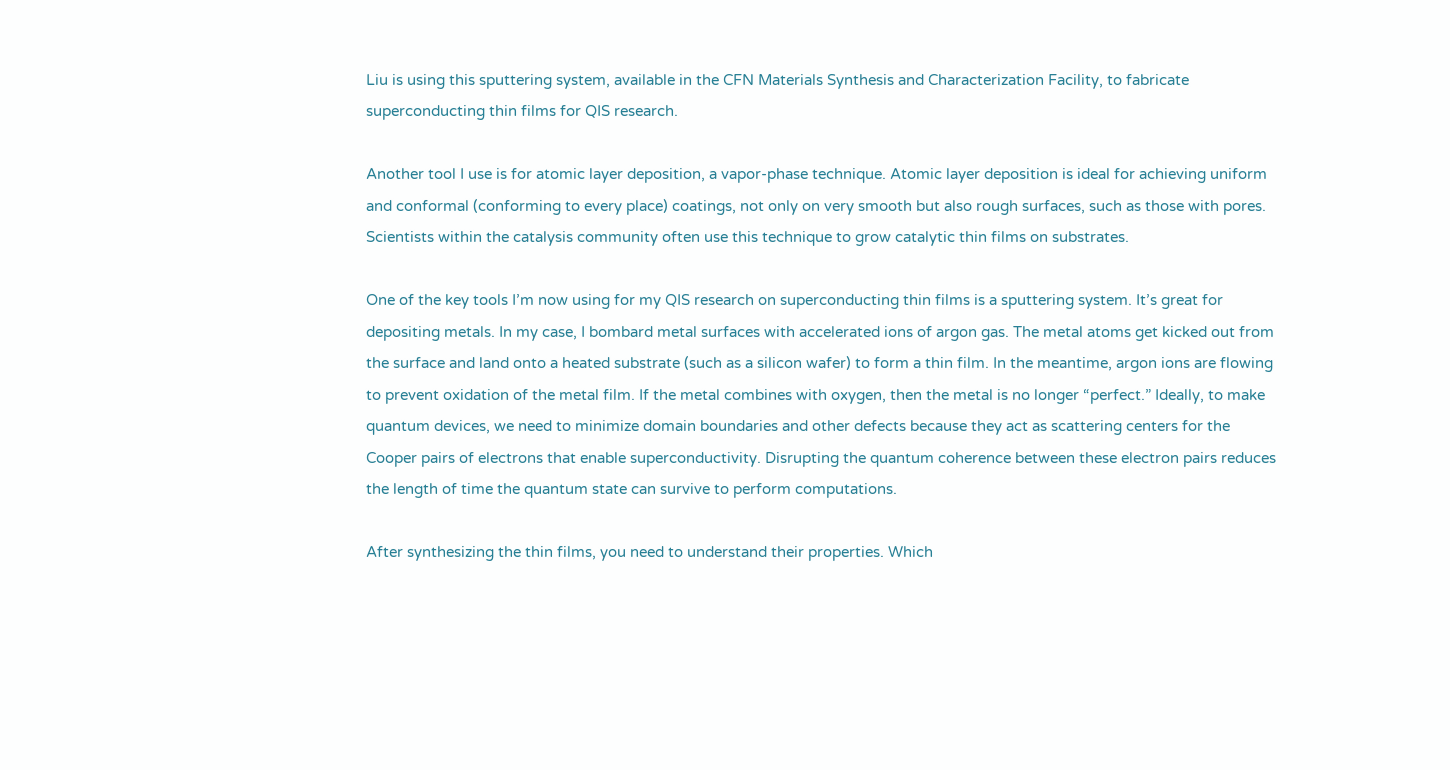Liu is using this sputtering system, available in the CFN Materials Synthesis and Characterization Facility, to fabricate superconducting thin films for QIS research.

Another tool I use is for atomic layer deposition, a vapor-phase technique. Atomic layer deposition is ideal for achieving uniform and conformal (conforming to every place) coatings, not only on very smooth but also rough surfaces, such as those with pores. Scientists within the catalysis community often use this technique to grow catalytic thin films on substrates.

One of the key tools I’m now using for my QIS research on superconducting thin films is a sputtering system. It’s great for depositing metals. In my case, I bombard metal surfaces with accelerated ions of argon gas. The metal atoms get kicked out from the surface and land onto a heated substrate (such as a silicon wafer) to form a thin film. In the meantime, argon ions are flowing to prevent oxidation of the metal film. If the metal combines with oxygen, then the metal is no longer “perfect.” Ideally, to make quantum devices, we need to minimize domain boundaries and other defects because they act as scattering centers for the Cooper pairs of electrons that enable superconductivity. Disrupting the quantum coherence between these electron pairs reduces the length of time the quantum state can survive to perform computations.

After synthesizing the thin films, you need to understand their properties. Which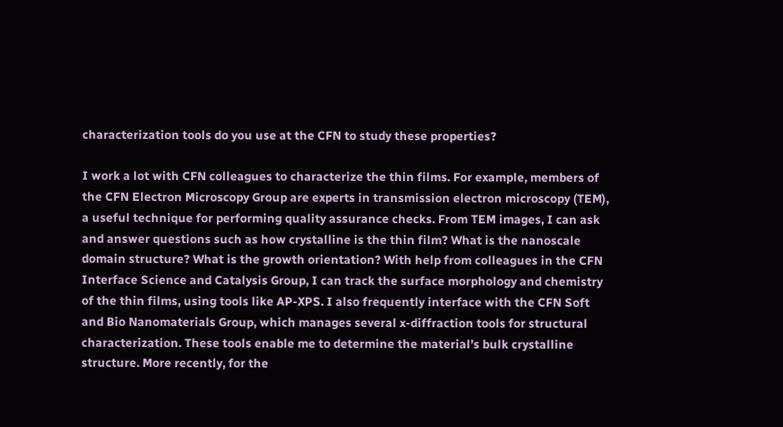characterization tools do you use at the CFN to study these properties?

I work a lot with CFN colleagues to characterize the thin films. For example, members of the CFN Electron Microscopy Group are experts in transmission electron microscopy (TEM), a useful technique for performing quality assurance checks. From TEM images, I can ask and answer questions such as how crystalline is the thin film? What is the nanoscale domain structure? What is the growth orientation? With help from colleagues in the CFN Interface Science and Catalysis Group, I can track the surface morphology and chemistry of the thin films, using tools like AP-XPS. I also frequently interface with the CFN Soft and Bio Nanomaterials Group, which manages several x-diffraction tools for structural characterization. These tools enable me to determine the material’s bulk crystalline structure. More recently, for the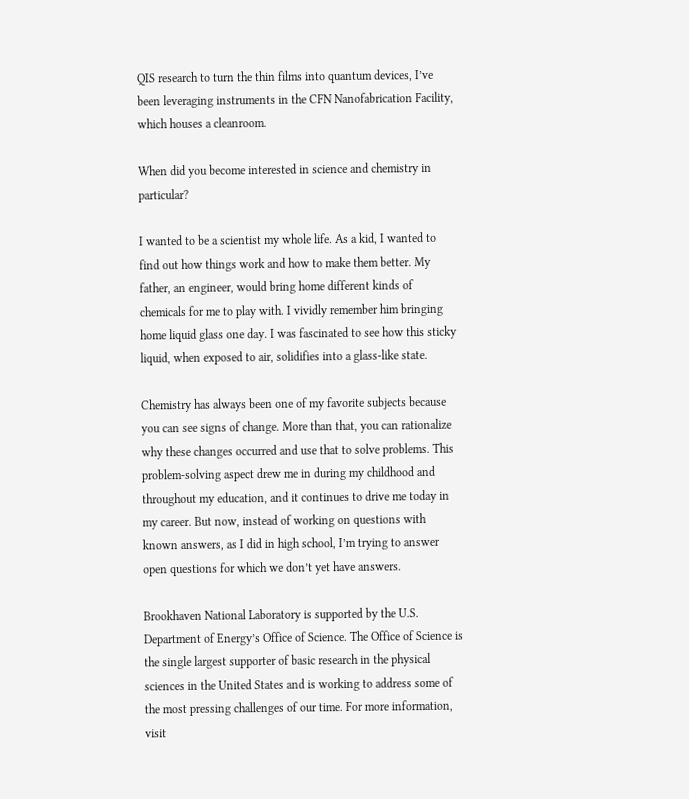QIS research to turn the thin films into quantum devices, I’ve been leveraging instruments in the CFN Nanofabrication Facility, which houses a cleanroom.

When did you become interested in science and chemistry in particular?

I wanted to be a scientist my whole life. As a kid, I wanted to find out how things work and how to make them better. My father, an engineer, would bring home different kinds of chemicals for me to play with. I vividly remember him bringing home liquid glass one day. I was fascinated to see how this sticky liquid, when exposed to air, solidifies into a glass-like state.

Chemistry has always been one of my favorite subjects because you can see signs of change. More than that, you can rationalize why these changes occurred and use that to solve problems. This problem-solving aspect drew me in during my childhood and throughout my education, and it continues to drive me today in my career. But now, instead of working on questions with known answers, as I did in high school, I’m trying to answer open questions for which we don’t yet have answers.

Brookhaven National Laboratory is supported by the U.S. Department of Energy’s Office of Science. The Office of Science is the single largest supporter of basic research in the physical sciences in the United States and is working to address some of the most pressing challenges of our time. For more information, visit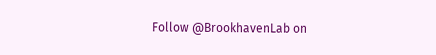Follow @BrookhavenLab on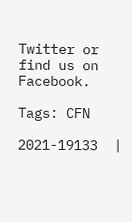Twitter or find us on Facebook.

Tags: CFN

2021-19133  |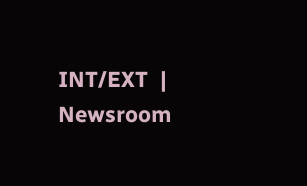INT/EXT  |  Newsroom